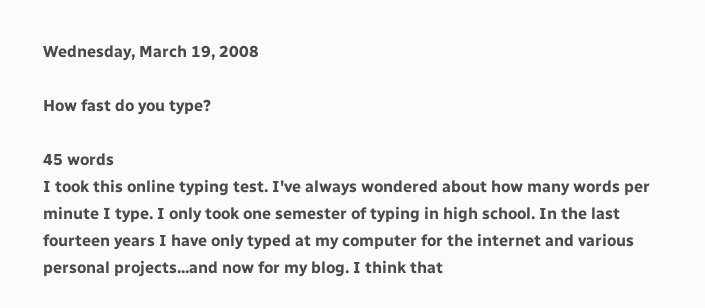Wednesday, March 19, 2008

How fast do you type?

45 words
I took this online typing test. I've always wondered about how many words per minute I type. I only took one semester of typing in high school. In the last fourteen years I have only typed at my computer for the internet and various personal projects...and now for my blog. I think that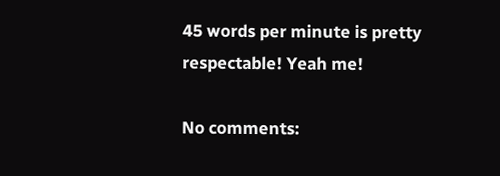45 words per minute is pretty respectable! Yeah me!

No comments: